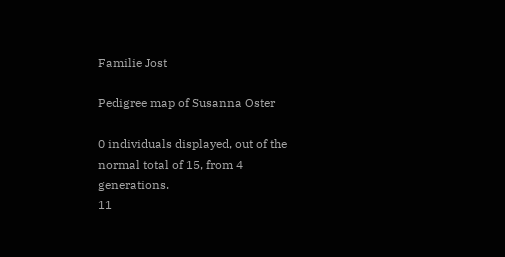Familie Jost

Pedigree map of Susanna Oster

0 individuals displayed, out of the normal total of 15, from 4 generations.
11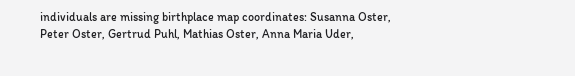individuals are missing birthplace map coordinates: Susanna Oster, Peter Oster, Gertrud Puhl, Mathias Oster, Anna Maria Uder,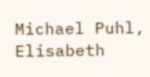Michael Puhl, Elisabeth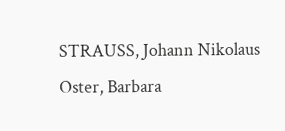STRAUSS, Johann Nikolaus Oster, Barbara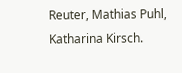Reuter, Mathias Puhl, Katharina Kirsch.